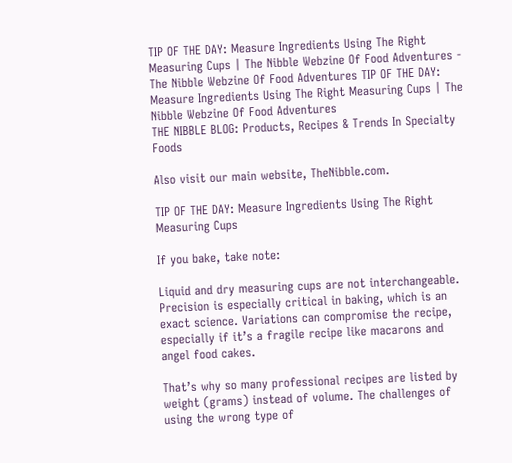TIP OF THE DAY: Measure Ingredients Using The Right Measuring Cups | The Nibble Webzine Of Food Adventures - The Nibble Webzine Of Food Adventures TIP OF THE DAY: Measure Ingredients Using The Right Measuring Cups | The Nibble Webzine Of Food Adventures
THE NIBBLE BLOG: Products, Recipes & Trends In Specialty Foods

Also visit our main website, TheNibble.com.

TIP OF THE DAY: Measure Ingredients Using The Right Measuring Cups

If you bake, take note:

Liquid and dry measuring cups are not interchangeable. Precision is especially critical in baking, which is an exact science. Variations can compromise the recipe, especially if it’s a fragile recipe like macarons and angel food cakes.

That’s why so many professional recipes are listed by weight (grams) instead of volume. The challenges of using the wrong type of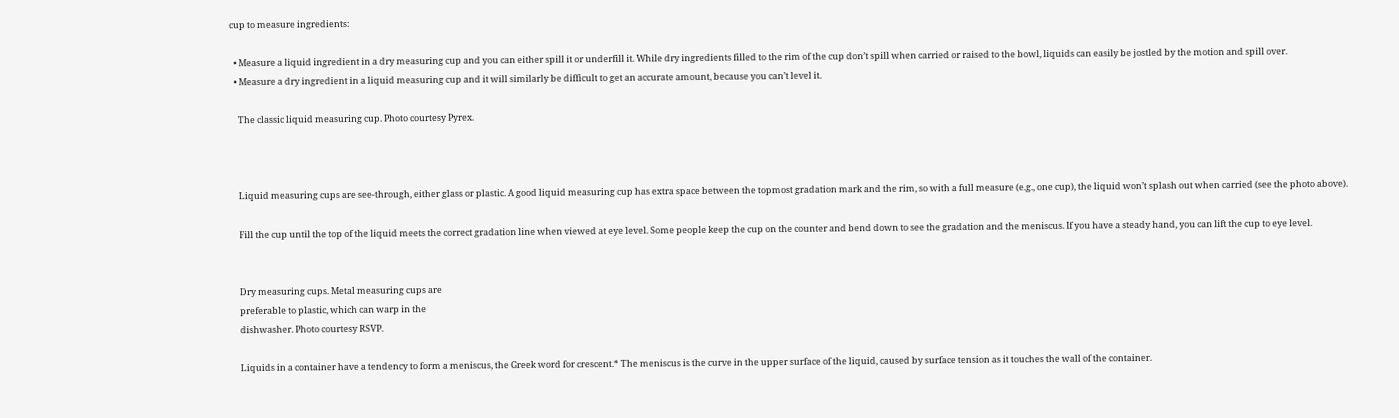cup to measure ingredients:

  • Measure a liquid ingredient in a dry measuring cup and you can either spill it or underfill it. While dry ingredients filled to the rim of the cup don’t spill when carried or raised to the bowl, liquids can easily be jostled by the motion and spill over.
  • Measure a dry ingredient in a liquid measuring cup and it will similarly be difficult to get an accurate amount, because you can’t level it.

    The classic liquid measuring cup. Photo courtesy Pyrex.



    Liquid measuring cups are see-through, either glass or plastic. A good liquid measuring cup has extra space between the topmost gradation mark and the rim, so with a full measure (e.g., one cup), the liquid won’t splash out when carried (see the photo above).

    Fill the cup until the top of the liquid meets the correct gradation line when viewed at eye level. Some people keep the cup on the counter and bend down to see the gradation and the meniscus. If you have a steady hand, you can lift the cup to eye level.


    Dry measuring cups. Metal measuring cups are
    preferable to plastic, which can warp in the
    dishwasher. Photo courtesy RSVP.

    Liquids in a container have a tendency to form a meniscus, the Greek word for crescent.* The meniscus is the curve in the upper surface of the liquid, caused by surface tension as it touches the wall of the container.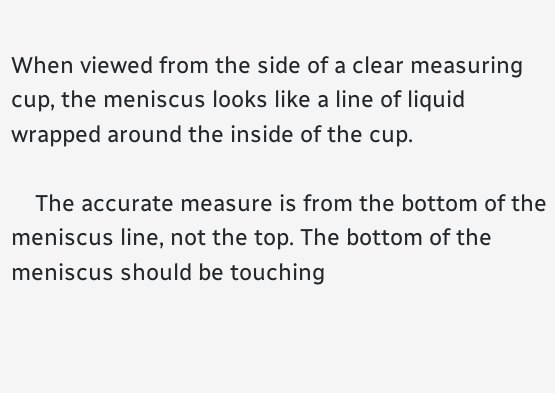When viewed from the side of a clear measuring cup, the meniscus looks like a line of liquid wrapped around the inside of the cup.

    The accurate measure is from the bottom of the meniscus line, not the top. The bottom of the meniscus should be touching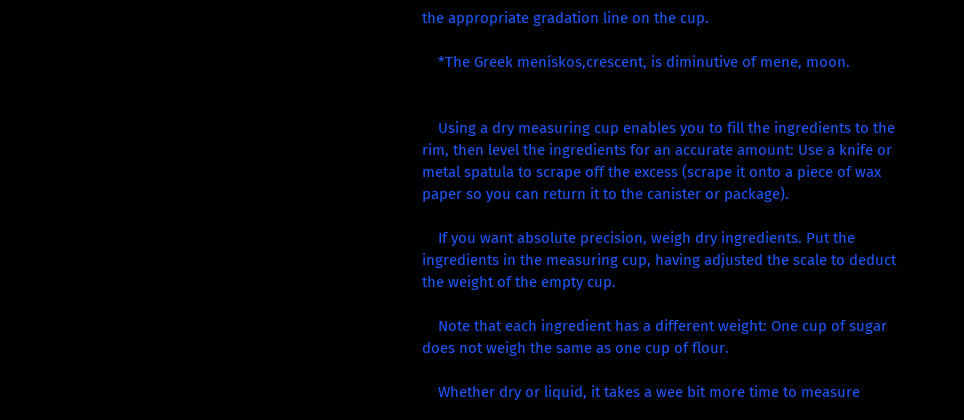the appropriate gradation line on the cup.

    *The Greek menískos,crescent, is diminutive of mene, moon.


    Using a dry measuring cup enables you to fill the ingredients to the rim, then level the ingredients for an accurate amount: Use a knife or metal spatula to scrape off the excess (scrape it onto a piece of wax paper so you can return it to the canister or package).

    If you want absolute precision, weigh dry ingredients. Put the ingredients in the measuring cup, having adjusted the scale to deduct the weight of the empty cup.

    Note that each ingredient has a different weight: One cup of sugar does not weigh the same as one cup of flour.

    Whether dry or liquid, it takes a wee bit more time to measure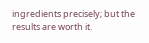ingredients precisely; but the results are worth it.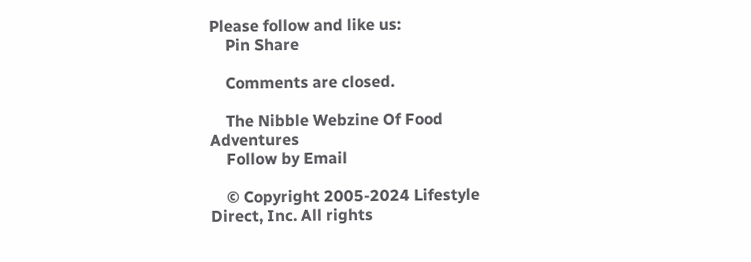Please follow and like us:
    Pin Share

    Comments are closed.

    The Nibble Webzine Of Food Adventures
    Follow by Email

    © Copyright 2005-2024 Lifestyle Direct, Inc. All rights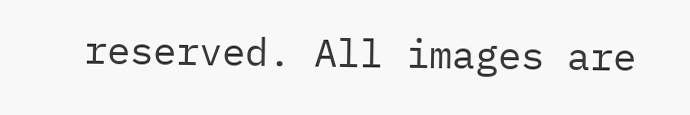reserved. All images are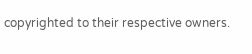copyrighted to their respective owners.